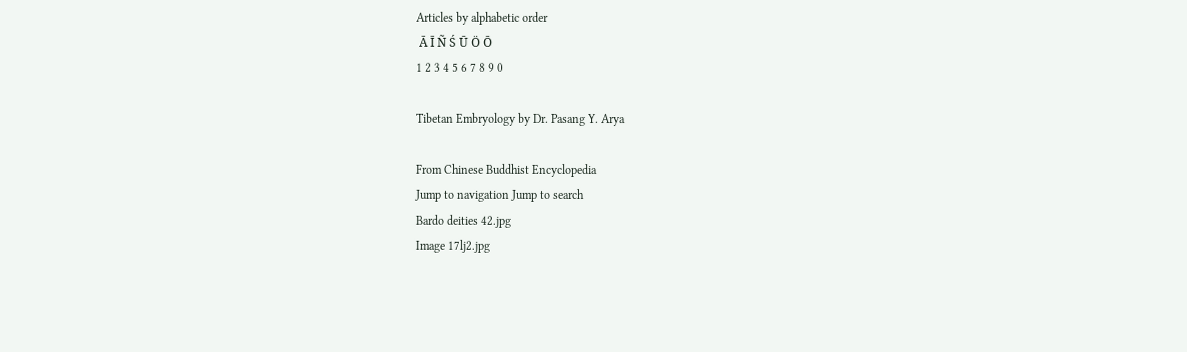Articles by alphabetic order
 Ā Ī Ñ Ś Ū Ö Ō
1 2 3 4 5 6 7 8 9 0

Tibetan Embryology by Dr. Pasang Y. Arya

From Chinese Buddhist Encyclopedia
Jump to navigation Jump to search
Bardo deities 42.jpg
Image 17lj2.jpg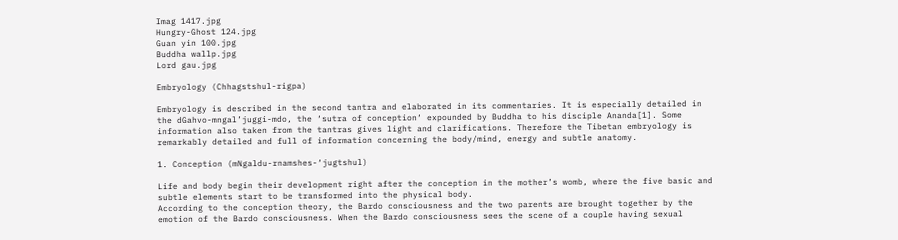Imag 1417.jpg
Hungry-Ghost 124.jpg
Guan yin 100.jpg
Buddha wallp.jpg
Lord gau.jpg

Embryology (Chhagstshul-rigpa)

Embryology is described in the second tantra and elaborated in its commentaries. It is especially detailed in the dGahvo-mngal’juggi-mdo, the ‘sutra of conception‘ expounded by Buddha to his disciple Ananda[1]. Some information also taken from the tantras gives light and clarifications. Therefore the Tibetan embryology is remarkably detailed and full of information concerning the body/mind, energy and subtle anatomy.

1. Conception (mNgaldu-rnamshes-‘jugtshul)

Life and body begin their development right after the conception in the mother’s womb, where the five basic and subtle elements start to be transformed into the physical body.
According to the conception theory, the Bardo consciousness and the two parents are brought together by the emotion of the Bardo consciousness. When the Bardo consciousness sees the scene of a couple having sexual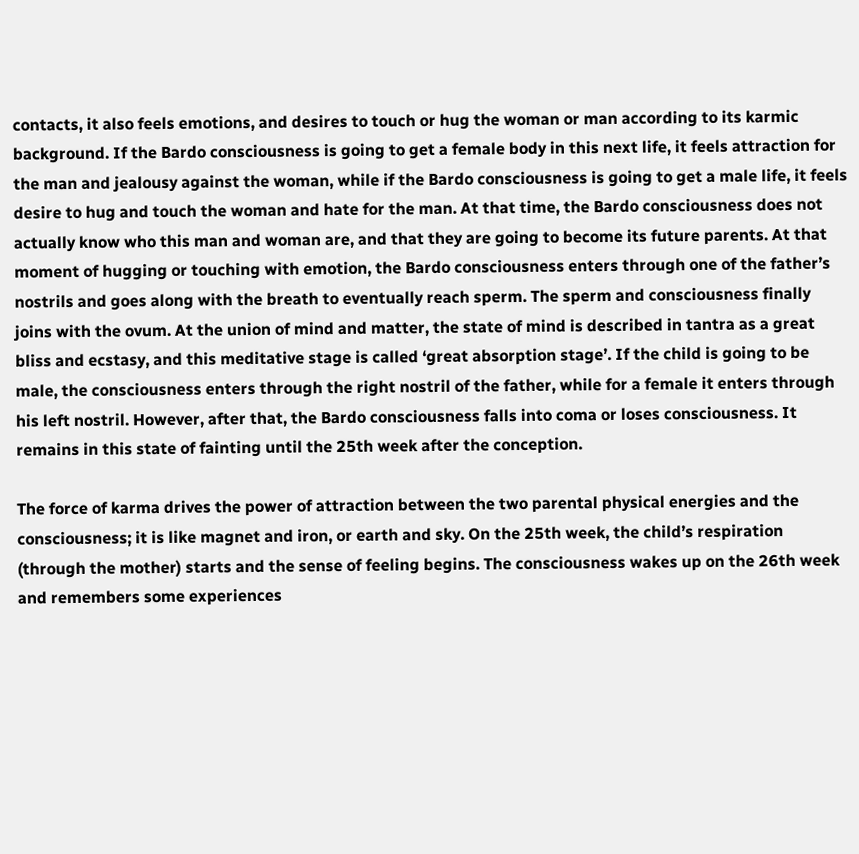contacts, it also feels emotions, and desires to touch or hug the woman or man according to its karmic background. If the Bardo consciousness is going to get a female body in this next life, it feels attraction for the man and jealousy against the woman, while if the Bardo consciousness is going to get a male life, it feels desire to hug and touch the woman and hate for the man. At that time, the Bardo consciousness does not actually know who this man and woman are, and that they are going to become its future parents. At that moment of hugging or touching with emotion, the Bardo consciousness enters through one of the father’s nostrils and goes along with the breath to eventually reach sperm. The sperm and consciousness finally joins with the ovum. At the union of mind and matter, the state of mind is described in tantra as a great bliss and ecstasy, and this meditative stage is called ‘great absorption stage’. If the child is going to be male, the consciousness enters through the right nostril of the father, while for a female it enters through his left nostril. However, after that, the Bardo consciousness falls into coma or loses consciousness. It remains in this state of fainting until the 25th week after the conception.

The force of karma drives the power of attraction between the two parental physical energies and the consciousness; it is like magnet and iron, or earth and sky. On the 25th week, the child’s respiration (through the mother) starts and the sense of feeling begins. The consciousness wakes up on the 26th week and remembers some experiences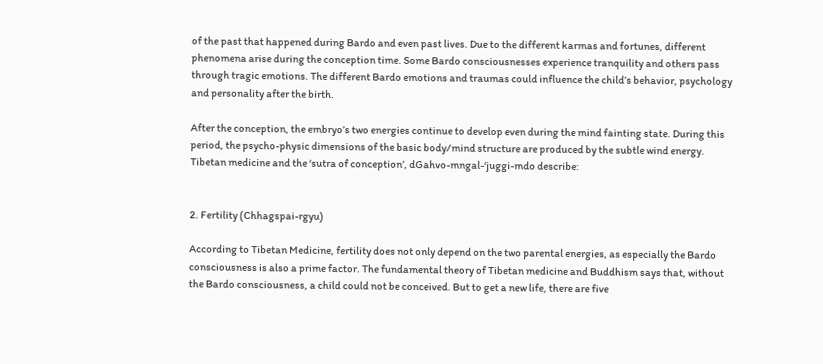of the past that happened during Bardo and even past lives. Due to the different karmas and fortunes, different phenomena arise during the conception time. Some Bardo consciousnesses experience tranquility and others pass through tragic emotions. The different Bardo emotions and traumas could influence the child’s behavior, psychology and personality after the birth.

After the conception, the embryo’s two energies continue to develop even during the mind fainting state. During this period, the psycho-physic dimensions of the basic body/mind structure are produced by the subtle wind energy. Tibetan medicine and the ‘sutra of conception’, dGahvo-mngal-‘juggi-mdo describe:


2. Fertility (Chhagspai-rgyu)

According to Tibetan Medicine, fertility does not only depend on the two parental energies, as especially the Bardo consciousness is also a prime factor. The fundamental theory of Tibetan medicine and Buddhism says that, without the Bardo consciousness, a child could not be conceived. But to get a new life, there are five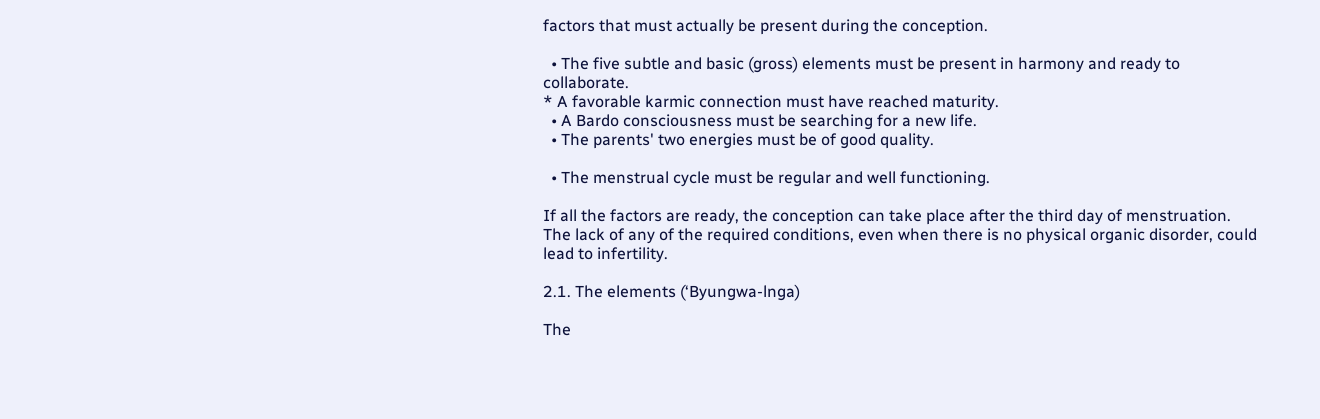factors that must actually be present during the conception.

  • The five subtle and basic (gross) elements must be present in harmony and ready to collaborate.
* A favorable karmic connection must have reached maturity.
  • A Bardo consciousness must be searching for a new life.
  • The parents' two energies must be of good quality.

  • The menstrual cycle must be regular and well functioning.

If all the factors are ready, the conception can take place after the third day of menstruation.
The lack of any of the required conditions, even when there is no physical organic disorder, could lead to infertility.

2.1. The elements (‘Byungwa-lnga)

The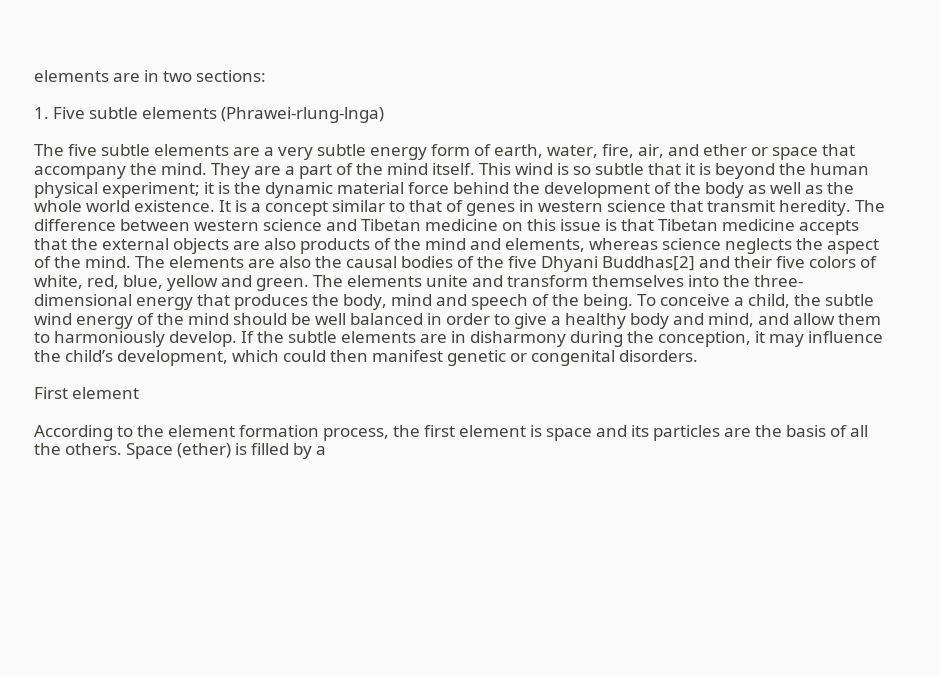elements are in two sections:

1. Five subtle elements (Phrawei-rlung-lnga)

The five subtle elements are a very subtle energy form of earth, water, fire, air, and ether or space that accompany the mind. They are a part of the mind itself. This wind is so subtle that it is beyond the human physical experiment; it is the dynamic material force behind the development of the body as well as the whole world existence. It is a concept similar to that of genes in western science that transmit heredity. The difference between western science and Tibetan medicine on this issue is that Tibetan medicine accepts that the external objects are also products of the mind and elements, whereas science neglects the aspect of the mind. The elements are also the causal bodies of the five Dhyani Buddhas[2] and their five colors of white, red, blue, yellow and green. The elements unite and transform themselves into the three-dimensional energy that produces the body, mind and speech of the being. To conceive a child, the subtle wind energy of the mind should be well balanced in order to give a healthy body and mind, and allow them to harmoniously develop. If the subtle elements are in disharmony during the conception, it may influence the child’s development, which could then manifest genetic or congenital disorders.

First element

According to the element formation process, the first element is space and its particles are the basis of all the others. Space (ether) is filled by a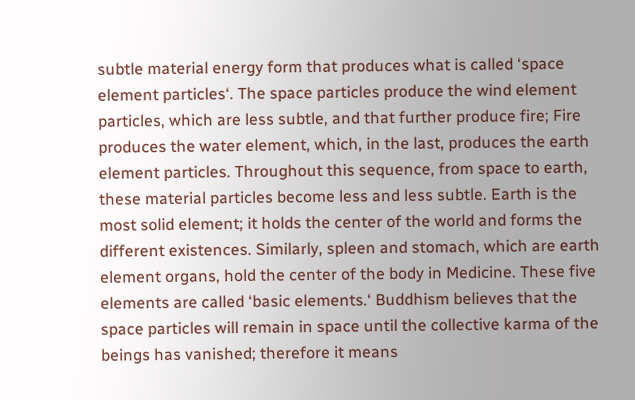subtle material energy form that produces what is called ‘space element particles‘. The space particles produce the wind element particles, which are less subtle, and that further produce fire; Fire produces the water element, which, in the last, produces the earth element particles. Throughout this sequence, from space to earth, these material particles become less and less subtle. Earth is the most solid element; it holds the center of the world and forms the different existences. Similarly, spleen and stomach, which are earth element organs, hold the center of the body in Medicine. These five elements are called ‘basic elements.‘ Buddhism believes that the space particles will remain in space until the collective karma of the beings has vanished; therefore it means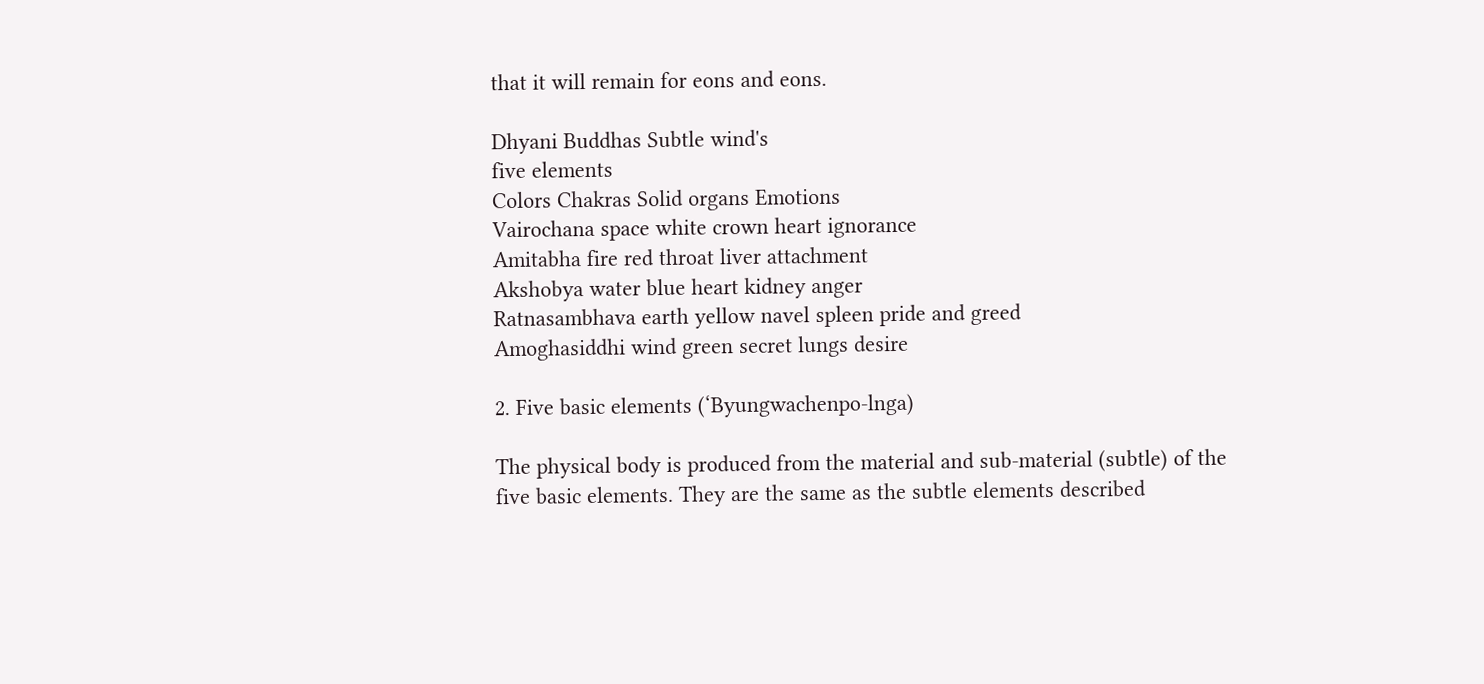that it will remain for eons and eons.

Dhyani Buddhas Subtle wind's
five elements
Colors Chakras Solid organs Emotions
Vairochana space white crown heart ignorance
Amitabha fire red throat liver attachment
Akshobya water blue heart kidney anger
Ratnasambhava earth yellow navel spleen pride and greed
Amoghasiddhi wind green secret lungs desire

2. Five basic elements (‘Byungwachenpo-lnga)

The physical body is produced from the material and sub-material (subtle) of the five basic elements. They are the same as the subtle elements described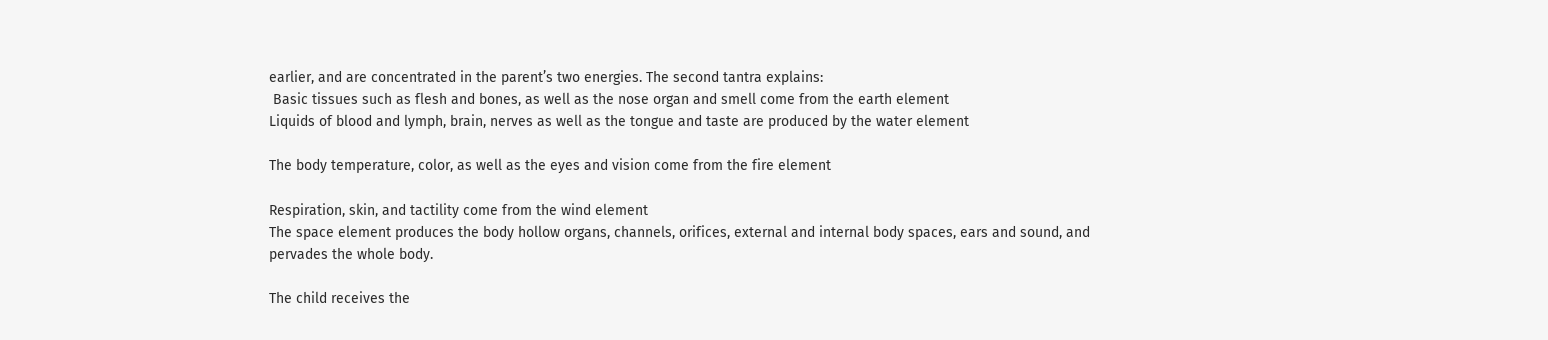earlier, and are concentrated in the parent’s two energies. The second tantra explains:
 Basic tissues such as flesh and bones, as well as the nose organ and smell come from the earth element
Liquids of blood and lymph, brain, nerves as well as the tongue and taste are produced by the water element

The body temperature, color, as well as the eyes and vision come from the fire element

Respiration, skin, and tactility come from the wind element
The space element produces the body hollow organs, channels, orifices, external and internal body spaces, ears and sound, and pervades the whole body.

The child receives the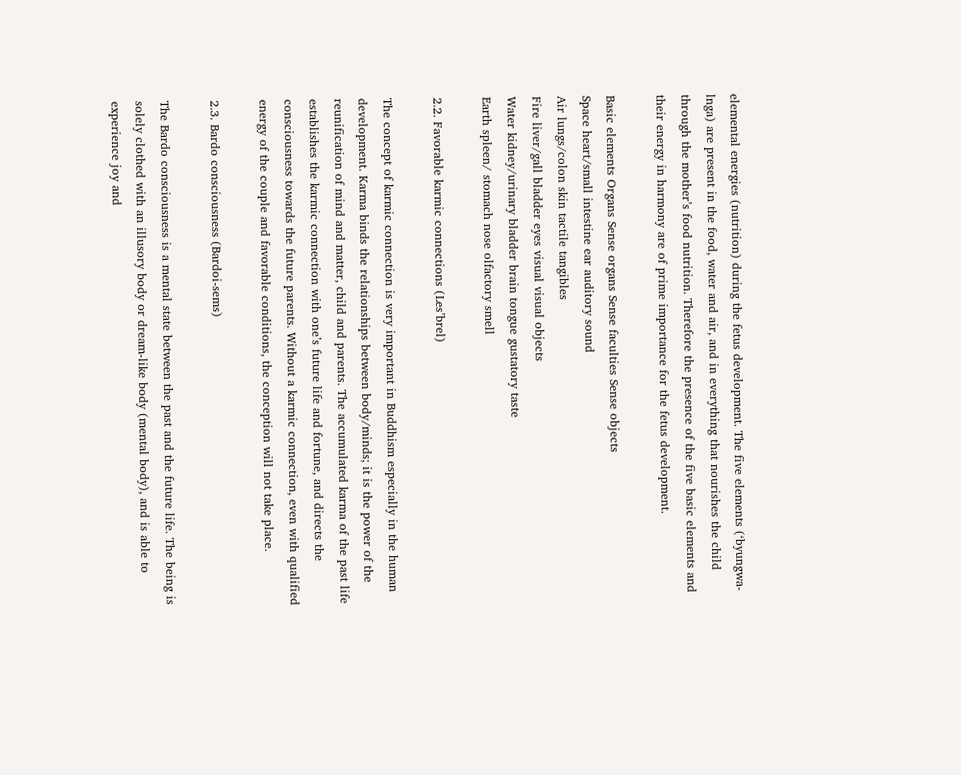elemental energies (nutrition) during the fetus development. The five elements (‘byungwa-lnga) are present in the food, water and air, and in everything that nourishes the child through the mother’s food nutrition. Therefore the presence of the five basic elements and their energy in harmony are of prime importance for the fetus development.

Basic elements Organs Sense organs Sense faculties Sense objects
Space heart/small intestine ear auditory sound
Air lungs/colon skin tactile tangibles
Fire liver/gall bladder eyes visual visual objects
Water kidney/urinary bladder brain tongue gustatory taste
Earth spleen/ stomach nose olfactory smell

2.2. Favorable karmic connections (Les’brel)

The concept of karmic connection is very important in Buddhism especially in the human development. Karma binds the relationships between body/minds; it is the power of the reunification of mind and matter, child and parents. The accumulated karma of the past life establishes the karmic connection with one’s future life and fortune, and directs the consciousness towards the future parents. Without a karmic connection, even with qualified energy of the couple and favorable conditions, the conception will not take place.

2.3. Bardo consciousness (Bardoi-sems)

The Bardo consciousness is a mental state between the past and the future life. The being is solely clothed with an illusory body or dream-like body (mental body), and is able to experience joy and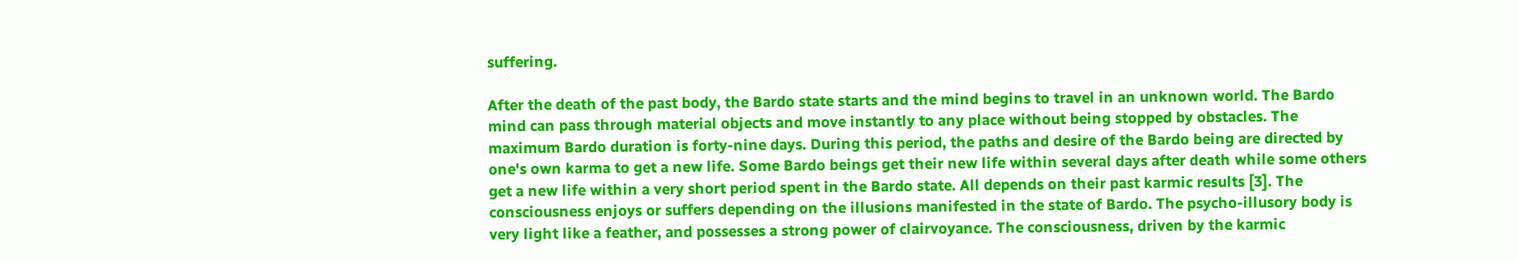suffering.

After the death of the past body, the Bardo state starts and the mind begins to travel in an unknown world. The Bardo mind can pass through material objects and move instantly to any place without being stopped by obstacles. The maximum Bardo duration is forty-nine days. During this period, the paths and desire of the Bardo being are directed by one's own karma to get a new life. Some Bardo beings get their new life within several days after death while some others get a new life within a very short period spent in the Bardo state. All depends on their past karmic results [3]. The consciousness enjoys or suffers depending on the illusions manifested in the state of Bardo. The psycho-illusory body is very light like a feather, and possesses a strong power of clairvoyance. The consciousness, driven by the karmic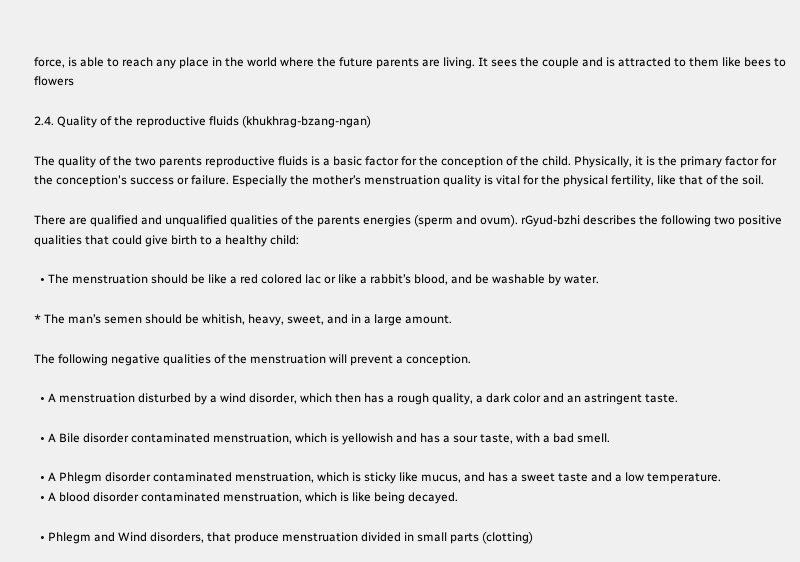force, is able to reach any place in the world where the future parents are living. It sees the couple and is attracted to them like bees to flowers

2.4. Quality of the reproductive fluids (khukhrag-bzang-ngan)

The quality of the two parents reproductive fluids is a basic factor for the conception of the child. Physically, it is the primary factor for the conception's success or failure. Especially the mother’s menstruation quality is vital for the physical fertility, like that of the soil.

There are qualified and unqualified qualities of the parents energies (sperm and ovum). rGyud-bzhi describes the following two positive qualities that could give birth to a healthy child:

  • The menstruation should be like a red colored lac or like a rabbit’s blood, and be washable by water.

* The man’s semen should be whitish, heavy, sweet, and in a large amount.

The following negative qualities of the menstruation will prevent a conception.

  • A menstruation disturbed by a wind disorder, which then has a rough quality, a dark color and an astringent taste.

  • A Bile disorder contaminated menstruation, which is yellowish and has a sour taste, with a bad smell.

  • A Phlegm disorder contaminated menstruation, which is sticky like mucus, and has a sweet taste and a low temperature.
  • A blood disorder contaminated menstruation, which is like being decayed.

  • Phlegm and Wind disorders, that produce menstruation divided in small parts (clotting)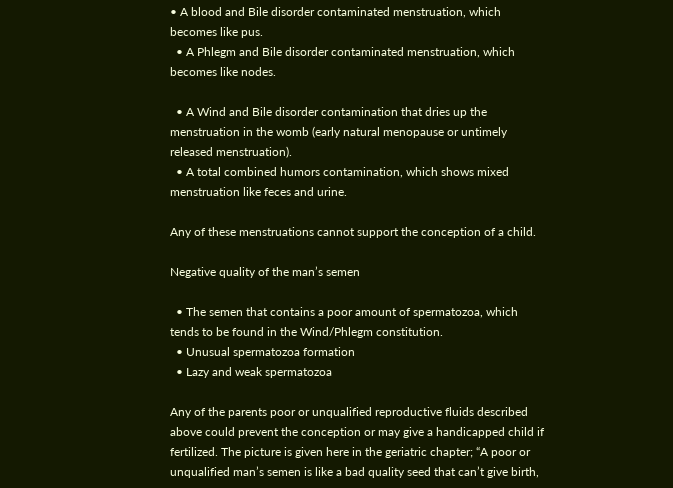• A blood and Bile disorder contaminated menstruation, which becomes like pus.
  • A Phlegm and Bile disorder contaminated menstruation, which becomes like nodes.

  • A Wind and Bile disorder contamination that dries up the menstruation in the womb (early natural menopause or untimely released menstruation).
  • A total combined humors contamination, which shows mixed menstruation like feces and urine.

Any of these menstruations cannot support the conception of a child.

Negative quality of the man’s semen

  • The semen that contains a poor amount of spermatozoa, which tends to be found in the Wind/Phlegm constitution.
  • Unusual spermatozoa formation
  • Lazy and weak spermatozoa

Any of the parents poor or unqualified reproductive fluids described above could prevent the conception or may give a handicapped child if fertilized. The picture is given here in the geriatric chapter; “A poor or unqualified man’s semen is like a bad quality seed that can’t give birth,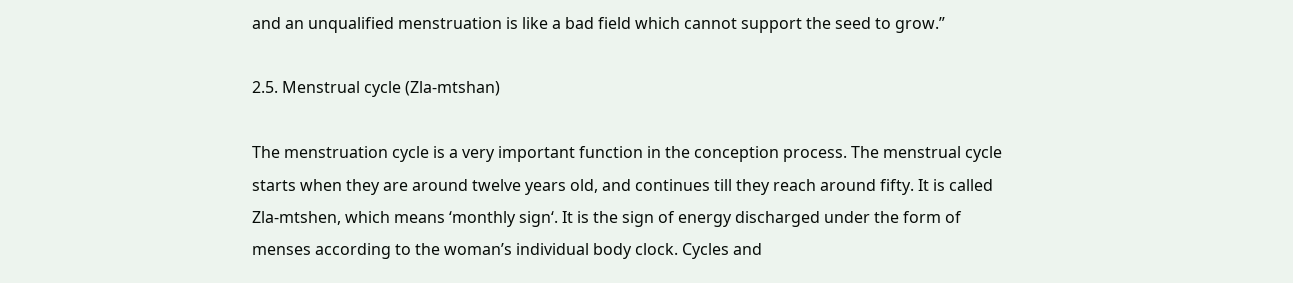and an unqualified menstruation is like a bad field which cannot support the seed to grow.”

2.5. Menstrual cycle (Zla-mtshan)

The menstruation cycle is a very important function in the conception process. The menstrual cycle starts when they are around twelve years old, and continues till they reach around fifty. It is called Zla-mtshen, which means ‘monthly sign‘. It is the sign of energy discharged under the form of menses according to the woman’s individual body clock. Cycles and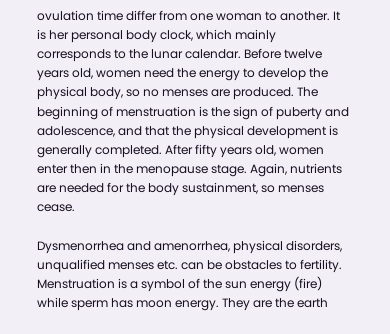ovulation time differ from one woman to another. It is her personal body clock, which mainly corresponds to the lunar calendar. Before twelve years old, women need the energy to develop the physical body, so no menses are produced. The beginning of menstruation is the sign of puberty and adolescence, and that the physical development is generally completed. After fifty years old, women enter then in the menopause stage. Again, nutrients are needed for the body sustainment, so menses cease.

Dysmenorrhea and amenorrhea, physical disorders, unqualified menses etc. can be obstacles to fertility. Menstruation is a symbol of the sun energy (fire) while sperm has moon energy. They are the earth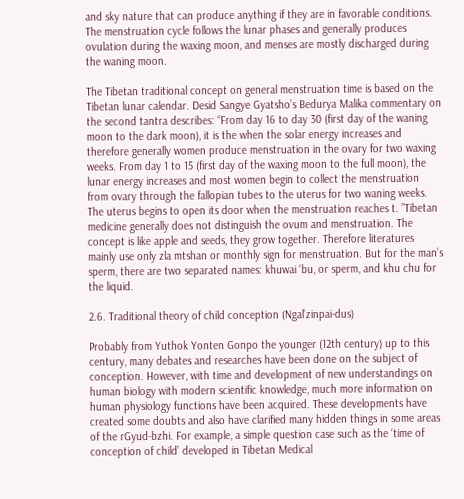and sky nature that can produce anything if they are in favorable conditions. The menstruation cycle follows the lunar phases and generally produces ovulation during the waxing moon, and menses are mostly discharged during the waning moon.

The Tibetan traditional concept on general menstruation time is based on the Tibetan lunar calendar. Desid Sangye Gyatsho’s Bedurya Malika commentary on the second tantra describes: “From day 16 to day 30 (first day of the waning moon to the dark moon), it is the when the solar energy increases and therefore generally women produce menstruation in the ovary for two waxing weeks. From day 1 to 15 (first day of the waxing moon to the full moon), the lunar energy increases and most women begin to collect the menstruation from ovary through the fallopian tubes to the uterus for two waning weeks. The uterus begins to open its door when the menstruation reaches t. ”Tibetan medicine generally does not distinguish the ovum and menstruation. The concept is like apple and seeds, they grow together. Therefore literatures mainly use only zla mtshan or monthly sign for menstruation. But for the man’s sperm, there are two separated names: khuwai ‘bu, or sperm, and khu chu for the liquid.

2.6. Traditional theory of child conception (Ngal’zinpai-dus)

Probably from Yuthok Yonten Gonpo the younger (12th century) up to this century, many debates and researches have been done on the subject of conception. However, with time and development of new understandings on human biology with modern scientific knowledge, much more information on human physiology functions have been acquired. These developments have created some doubts and also have clarified many hidden things in some areas of the rGyud-bzhi. For example, a simple question case such as the ‘time of conception of child’ developed in Tibetan Medical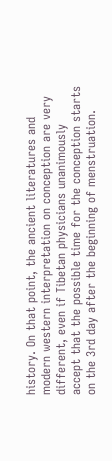history. On that point, the ancient literatures and modern western interpretation on conception are very different, even if Tibetan physicians unanimously accept that the possible time for the conception starts on the 3rd day after the beginning of menstruation.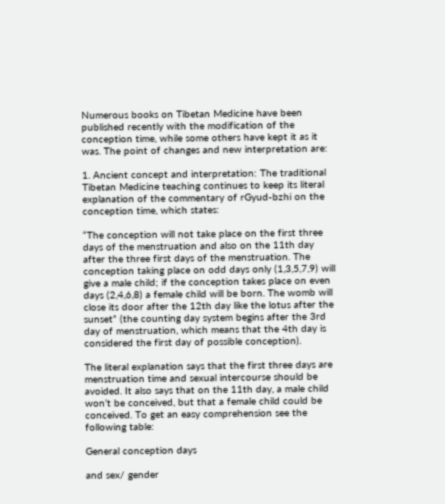Numerous books on Tibetan Medicine have been published recently with the modification of the conception time, while some others have kept it as it was. The point of changes and new interpretation are:

1. Ancient concept and interpretation: The traditional Tibetan Medicine teaching continues to keep its literal explanation of the commentary of rGyud-bzhi on the conception time, which states:

“The conception will not take place on the first three days of the menstruation and also on the 11th day after the three first days of the menstruation. The conception taking place on odd days only (1,3,5,7,9) will give a male child; if the conception takes place on even days (2,4,6,8) a female child will be born. The womb will close its door after the 12th day like the lotus after the sunset” (the counting day system begins after the 3rd day of menstruation, which means that the 4th day is considered the first day of possible conception).

The literal explanation says that the first three days are menstruation time and sexual intercourse should be avoided. It also says that on the 11th day, a male child won’t be conceived, but that a female child could be conceived. To get an easy comprehension see the following table:

General conception days

and sex/ gender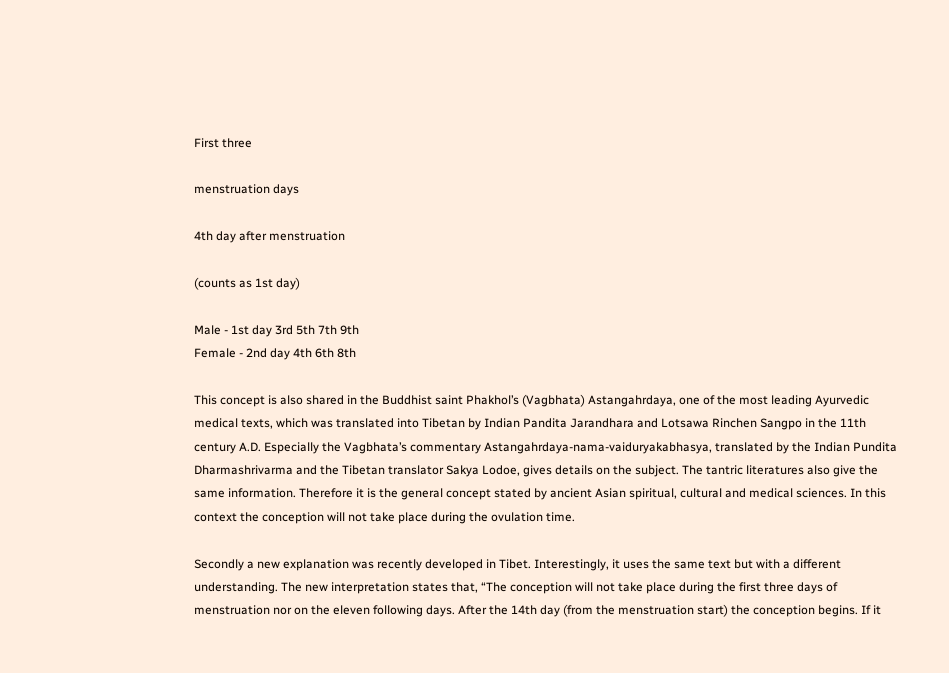First three

menstruation days

4th day after menstruation

(counts as 1st day)

Male - 1st day 3rd 5th 7th 9th
Female - 2nd day 4th 6th 8th

This concept is also shared in the Buddhist saint Phakhol’s (Vagbhata) Astangahrdaya, one of the most leading Ayurvedic medical texts, which was translated into Tibetan by Indian Pandita Jarandhara and Lotsawa Rinchen Sangpo in the 11th century A.D. Especially the Vagbhata’s commentary Astangahrdaya-nama-vaiduryakabhasya, translated by the Indian Pundita Dharmashrivarma and the Tibetan translator Sakya Lodoe, gives details on the subject. The tantric literatures also give the same information. Therefore it is the general concept stated by ancient Asian spiritual, cultural and medical sciences. In this context the conception will not take place during the ovulation time.

Secondly a new explanation was recently developed in Tibet. Interestingly, it uses the same text but with a different understanding. The new interpretation states that, “The conception will not take place during the first three days of menstruation nor on the eleven following days. After the 14th day (from the menstruation start) the conception begins. If it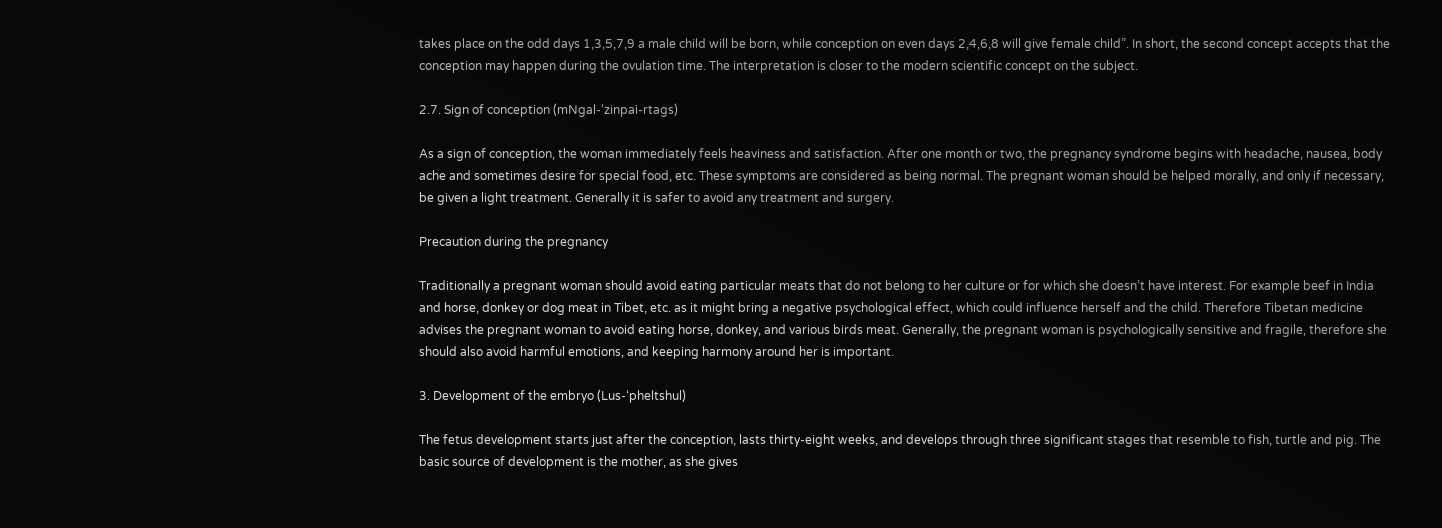takes place on the odd days 1,3,5,7,9 a male child will be born, while conception on even days 2,4,6,8 will give female child”. In short, the second concept accepts that the conception may happen during the ovulation time. The interpretation is closer to the modern scientific concept on the subject.

2.7. Sign of conception (mNgal-‘zinpai-rtags)

As a sign of conception, the woman immediately feels heaviness and satisfaction. After one month or two, the pregnancy syndrome begins with headache, nausea, body ache and sometimes desire for special food, etc. These symptoms are considered as being normal. The pregnant woman should be helped morally, and only if necessary, be given a light treatment. Generally it is safer to avoid any treatment and surgery.

Precaution during the pregnancy

Traditionally a pregnant woman should avoid eating particular meats that do not belong to her culture or for which she doesn’t have interest. For example beef in India and horse, donkey or dog meat in Tibet, etc. as it might bring a negative psychological effect, which could influence herself and the child. Therefore Tibetan medicine advises the pregnant woman to avoid eating horse, donkey, and various birds meat. Generally, the pregnant woman is psychologically sensitive and fragile, therefore she should also avoid harmful emotions, and keeping harmony around her is important.

3. Development of the embryo (Lus-‘pheltshul)

The fetus development starts just after the conception, lasts thirty-eight weeks, and develops through three significant stages that resemble to fish, turtle and pig. The basic source of development is the mother, as she gives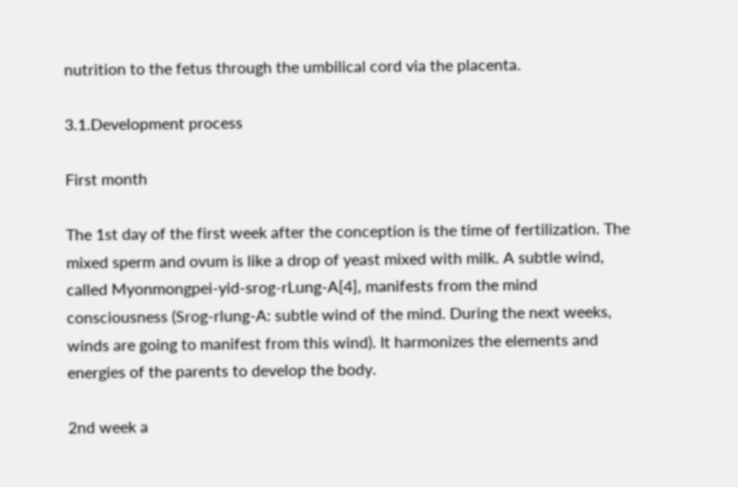nutrition to the fetus through the umbilical cord via the placenta.

3.1.Development process

First month

The 1st day of the first week after the conception is the time of fertilization. The mixed sperm and ovum is like a drop of yeast mixed with milk. A subtle wind, called Myonmongpei-yid-srog-rLung-A[4], manifests from the mind consciousness (Srog-rlung-A: subtle wind of the mind. During the next weeks, winds are going to manifest from this wind). It harmonizes the elements and energies of the parents to develop the body.

2nd week a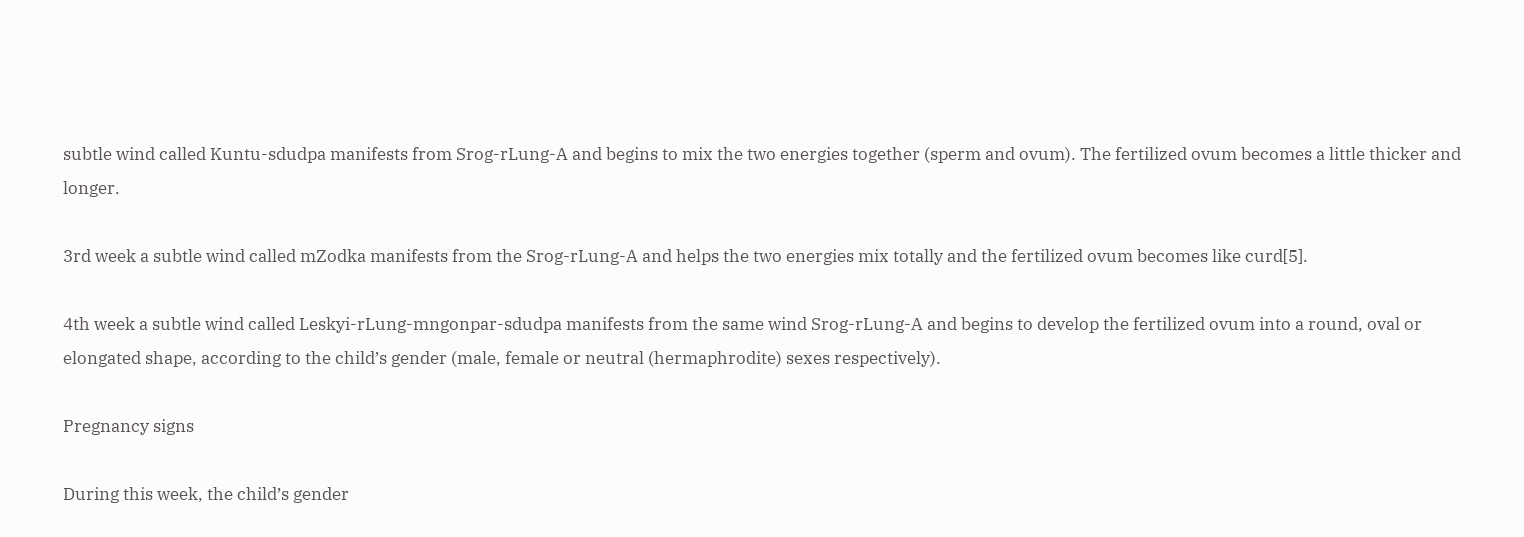subtle wind called Kuntu-sdudpa manifests from Srog-rLung-A and begins to mix the two energies together (sperm and ovum). The fertilized ovum becomes a little thicker and longer.

3rd week a subtle wind called mZodka manifests from the Srog-rLung-A and helps the two energies mix totally and the fertilized ovum becomes like curd[5].

4th week a subtle wind called Leskyi-rLung-mngonpar-sdudpa manifests from the same wind Srog-rLung-A and begins to develop the fertilized ovum into a round, oval or elongated shape, according to the child’s gender (male, female or neutral (hermaphrodite) sexes respectively).

Pregnancy signs

During this week, the child’s gender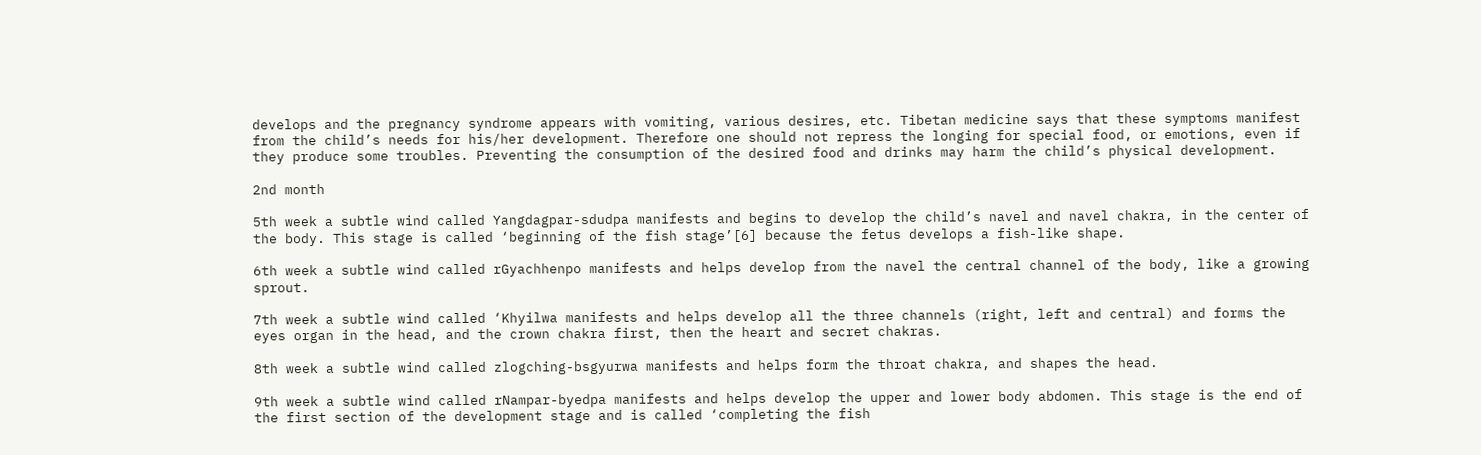develops and the pregnancy syndrome appears with vomiting, various desires, etc. Tibetan medicine says that these symptoms manifest from the child’s needs for his/her development. Therefore one should not repress the longing for special food, or emotions, even if they produce some troubles. Preventing the consumption of the desired food and drinks may harm the child’s physical development.

2nd month

5th week a subtle wind called Yangdagpar-sdudpa manifests and begins to develop the child’s navel and navel chakra, in the center of the body. This stage is called ‘beginning of the fish stage’[6] because the fetus develops a fish-like shape.

6th week a subtle wind called rGyachhenpo manifests and helps develop from the navel the central channel of the body, like a growing sprout.

7th week a subtle wind called ‘Khyilwa manifests and helps develop all the three channels (right, left and central) and forms the eyes organ in the head, and the crown chakra first, then the heart and secret chakras.

8th week a subtle wind called zlogching-bsgyurwa manifests and helps form the throat chakra, and shapes the head.

9th week a subtle wind called rNampar-byedpa manifests and helps develop the upper and lower body abdomen. This stage is the end of the first section of the development stage and is called ‘completing the fish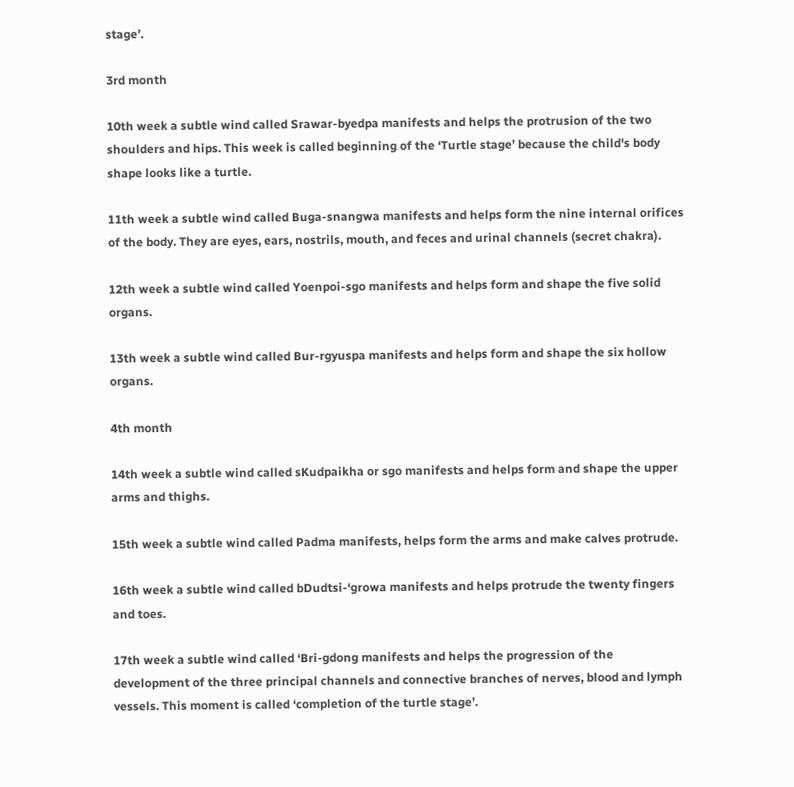stage’.

3rd month

10th week a subtle wind called Srawar-byedpa manifests and helps the protrusion of the two shoulders and hips. This week is called beginning of the ‘Turtle stage’ because the child's body shape looks like a turtle.

11th week a subtle wind called Buga-snangwa manifests and helps form the nine internal orifices of the body. They are eyes, ears, nostrils, mouth, and feces and urinal channels (secret chakra).

12th week a subtle wind called Yoenpoi-sgo manifests and helps form and shape the five solid organs.

13th week a subtle wind called Bur-rgyuspa manifests and helps form and shape the six hollow organs.

4th month

14th week a subtle wind called sKudpaikha or sgo manifests and helps form and shape the upper arms and thighs.

15th week a subtle wind called Padma manifests, helps form the arms and make calves protrude.

16th week a subtle wind called bDudtsi-‘growa manifests and helps protrude the twenty fingers and toes.

17th week a subtle wind called ‘Bri-gdong manifests and helps the progression of the development of the three principal channels and connective branches of nerves, blood and lymph vessels. This moment is called ‘completion of the turtle stage’.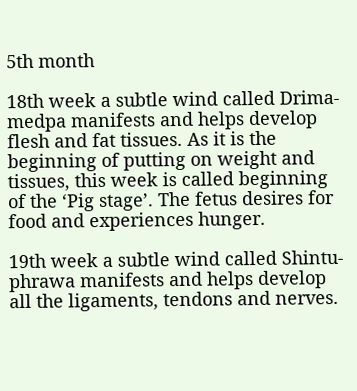5th month

18th week a subtle wind called Drima-medpa manifests and helps develop flesh and fat tissues. As it is the beginning of putting on weight and tissues, this week is called beginning of the ‘Pig stage’. The fetus desires for food and experiences hunger.

19th week a subtle wind called Shintu-phrawa manifests and helps develop all the ligaments, tendons and nerves.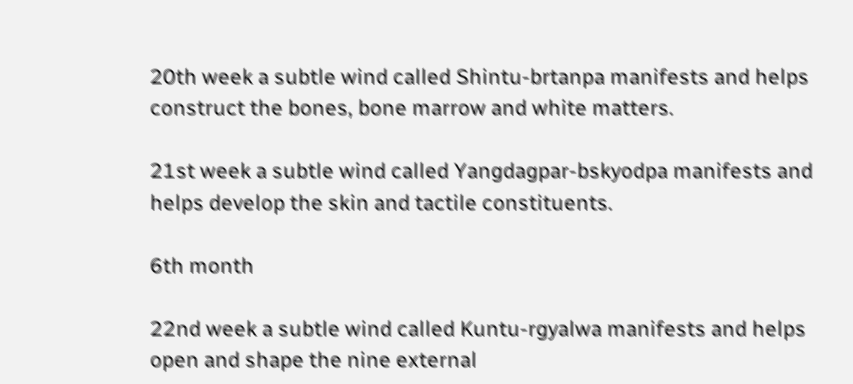20th week a subtle wind called Shintu-brtanpa manifests and helps construct the bones, bone marrow and white matters.

21st week a subtle wind called Yangdagpar-bskyodpa manifests and helps develop the skin and tactile constituents.

6th month

22nd week a subtle wind called Kuntu-rgyalwa manifests and helps open and shape the nine external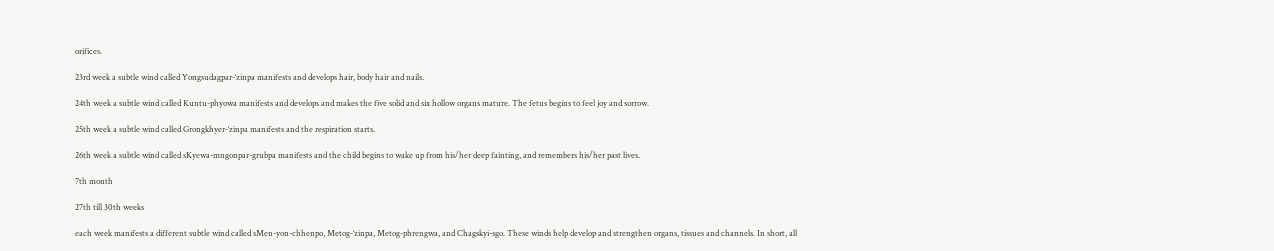orifices.

23rd week a subtle wind called Yongsudagpar-‘zinpa manifests and develops hair, body hair and nails.

24th week a subtle wind called Kuntu-phyowa manifests and develops and makes the five solid and six hollow organs mature. The fetus begins to feel joy and sorrow.

25th week a subtle wind called Grongkhyer-‘zinpa manifests and the respiration starts.

26th week a subtle wind called sKyewa-mngonpar-grubpa manifests and the child begins to wake up from his/her deep fainting, and remembers his/her past lives.

7th month

27th till 30th weeks

each week manifests a different subtle wind called sMen-yon-chhenpo, Metog-‘zinpa, Metog-phrengwa, and Chagskyi-sgo. These winds help develop and strengthen organs, tissues and channels. In short, all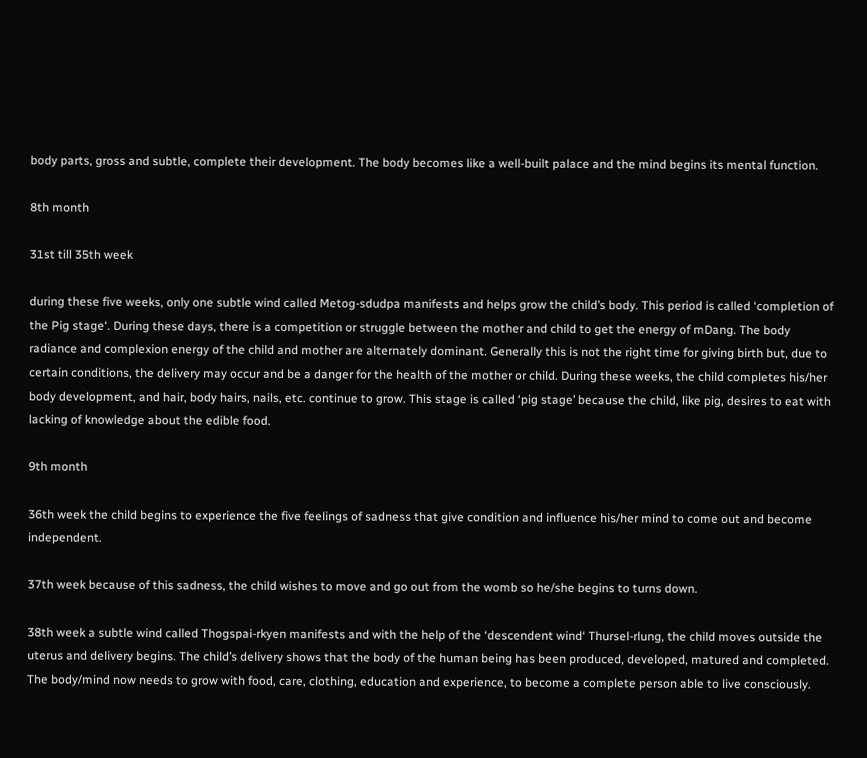body parts, gross and subtle, complete their development. The body becomes like a well-built palace and the mind begins its mental function.

8th month

31st till 35th week

during these five weeks, only one subtle wind called Metog-sdudpa manifests and helps grow the child’s body. This period is called ‘completion of the Pig stage‘. During these days, there is a competition or struggle between the mother and child to get the energy of mDang. The body radiance and complexion energy of the child and mother are alternately dominant. Generally this is not the right time for giving birth but, due to certain conditions, the delivery may occur and be a danger for the health of the mother or child. During these weeks, the child completes his/her body development, and hair, body hairs, nails, etc. continue to grow. This stage is called ‘pig stage’ because the child, like pig, desires to eat with lacking of knowledge about the edible food.

9th month

36th week the child begins to experience the five feelings of sadness that give condition and influence his/her mind to come out and become independent.

37th week because of this sadness, the child wishes to move and go out from the womb so he/she begins to turns down.

38th week a subtle wind called Thogspai-rkyen manifests and with the help of the ‘descendent wind‘ Thursel-rlung, the child moves outside the uterus and delivery begins. The child’s delivery shows that the body of the human being has been produced, developed, matured and completed. The body/mind now needs to grow with food, care, clothing, education and experience, to become a complete person able to live consciously.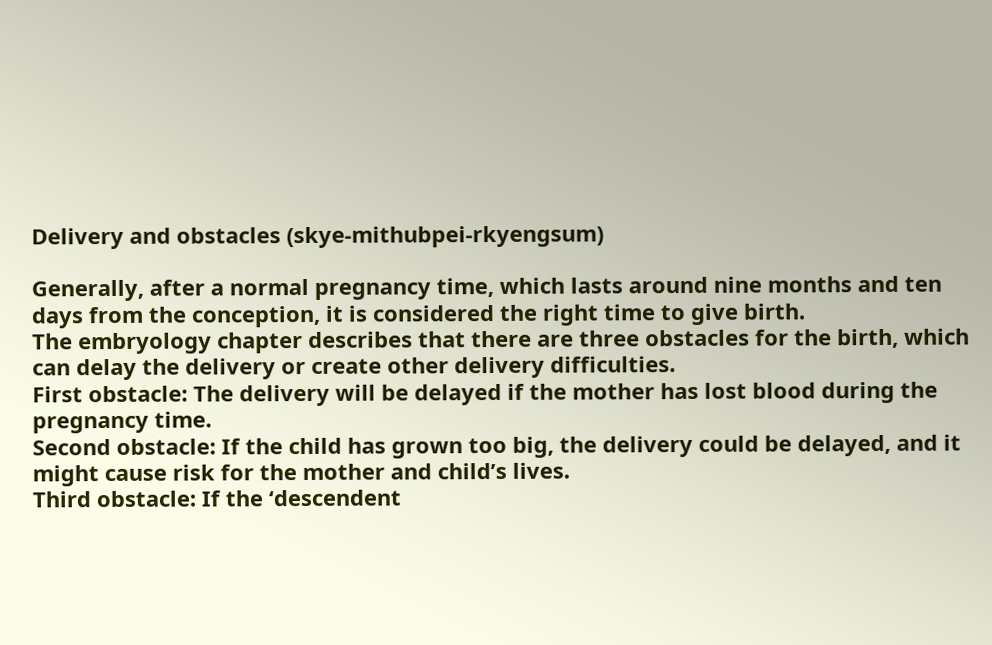Delivery and obstacles (skye-mithubpei-rkyengsum)

Generally, after a normal pregnancy time, which lasts around nine months and ten days from the conception, it is considered the right time to give birth.
The embryology chapter describes that there are three obstacles for the birth, which can delay the delivery or create other delivery difficulties.
First obstacle: The delivery will be delayed if the mother has lost blood during the pregnancy time.
Second obstacle: If the child has grown too big, the delivery could be delayed, and it might cause risk for the mother and child’s lives.
Third obstacle: If the ‘descendent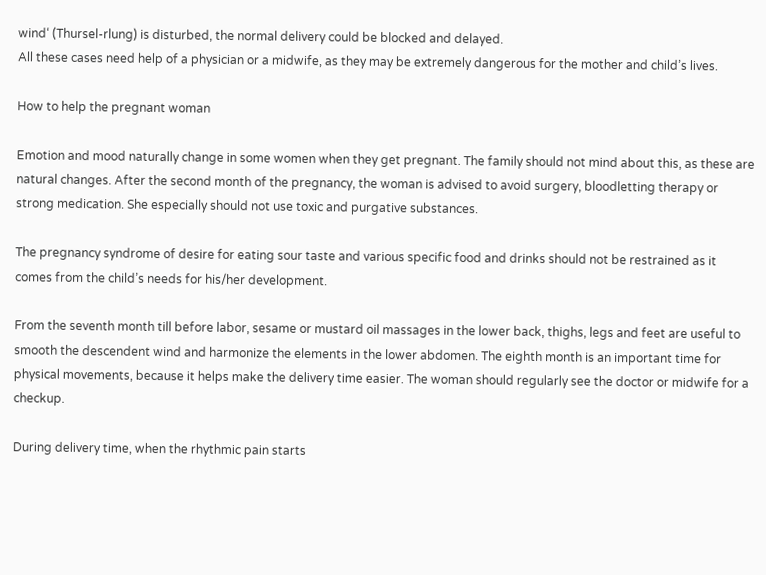wind‘ (Thursel-rlung) is disturbed, the normal delivery could be blocked and delayed.
All these cases need help of a physician or a midwife, as they may be extremely dangerous for the mother and child’s lives.

How to help the pregnant woman

Emotion and mood naturally change in some women when they get pregnant. The family should not mind about this, as these are natural changes. After the second month of the pregnancy, the woman is advised to avoid surgery, bloodletting therapy or strong medication. She especially should not use toxic and purgative substances.

The pregnancy syndrome of desire for eating sour taste and various specific food and drinks should not be restrained as it comes from the child’s needs for his/her development.

From the seventh month till before labor, sesame or mustard oil massages in the lower back, thighs, legs and feet are useful to smooth the descendent wind and harmonize the elements in the lower abdomen. The eighth month is an important time for physical movements, because it helps make the delivery time easier. The woman should regularly see the doctor or midwife for a checkup.

During delivery time, when the rhythmic pain starts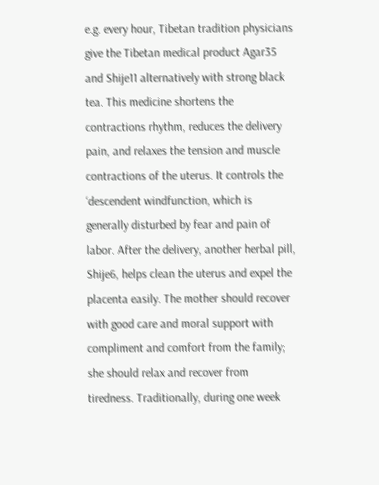e.g. every hour, Tibetan tradition physicians give the Tibetan medical product Agar35 and Shije11 alternatively with strong black tea. This medicine shortens the contractions rhythm, reduces the delivery pain, and relaxes the tension and muscle contractions of the uterus. It controls the ‘descendent windfunction, which is generally disturbed by fear and pain of labor. After the delivery, another herbal pill, Shije6, helps clean the uterus and expel the placenta easily. The mother should recover with good care and moral support with compliment and comfort from the family; she should relax and recover from tiredness. Traditionally, during one week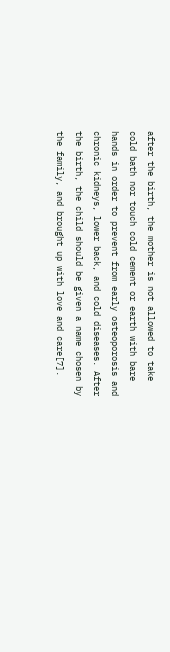after the birth, the mother is not allowed to take cold bath nor touch cold cement or earth with bare hands in order to prevent from early osteoporosis and chronic kidneys, lower back, and cold diseases. After the birth, the child should be given a name chosen by the family, and brought up with love and care[7].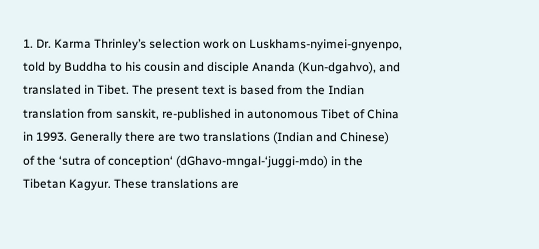1. Dr. Karma Thrinley’s selection work on Luskhams-nyimei-gnyenpo, told by Buddha to his cousin and disciple Ananda (Kun-dgahvo), and translated in Tibet. The present text is based from the Indian translation from sanskit, re-published in autonomous Tibet of China in 1993. Generally there are two translations (Indian and Chinese) of the ‘sutra of conception‘ (dGhavo-mngal-‘juggi-mdo) in the Tibetan Kagyur. These translations are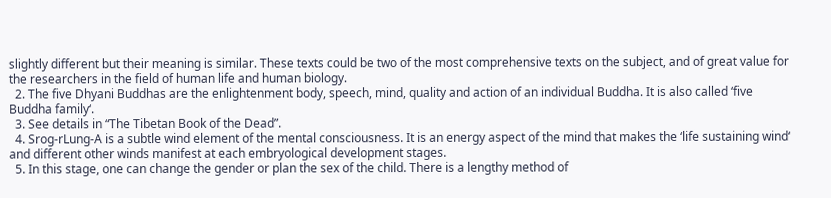slightly different but their meaning is similar. These texts could be two of the most comprehensive texts on the subject, and of great value for the researchers in the field of human life and human biology.
  2. The five Dhyani Buddhas are the enlightenment body, speech, mind, quality and action of an individual Buddha. It is also called ‘five Buddha family‘.
  3. See details in “The Tibetan Book of the Dead”.
  4. Srog-rLung-A is a subtle wind element of the mental consciousness. It is an energy aspect of the mind that makes the ‘life sustaining wind‘ and different other winds manifest at each embryological development stages.
  5. In this stage, one can change the gender or plan the sex of the child. There is a lengthy method of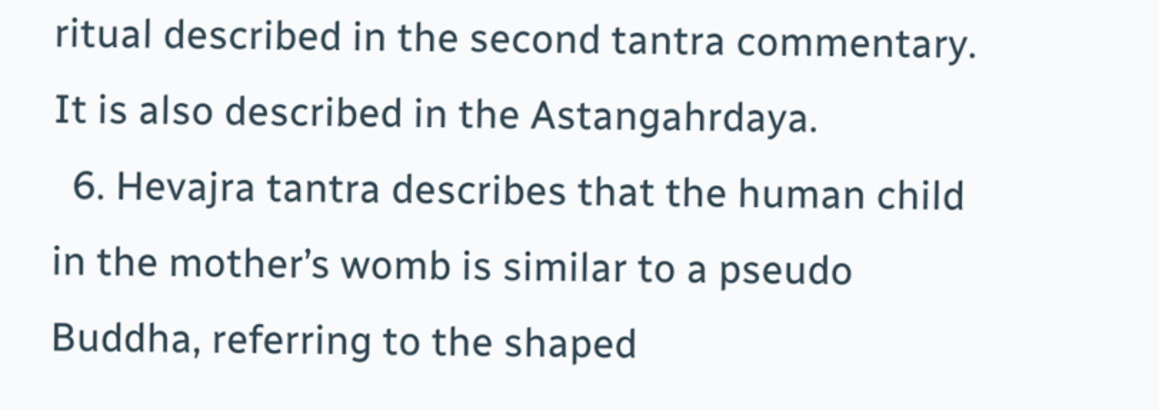ritual described in the second tantra commentary. It is also described in the Astangahrdaya.
  6. Hevajra tantra describes that the human child in the mother’s womb is similar to a pseudo Buddha, referring to the shaped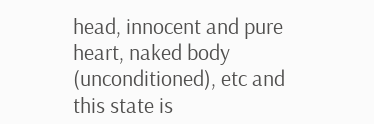head, innocent and pure heart, naked body (unconditioned), etc and this state is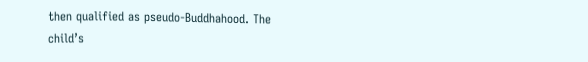then qualified as pseudo-Buddhahood. The child’s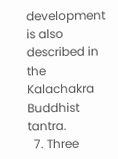development is also described in the Kalachakra Buddhist tantra.
  7. Three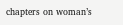chapters on woman’s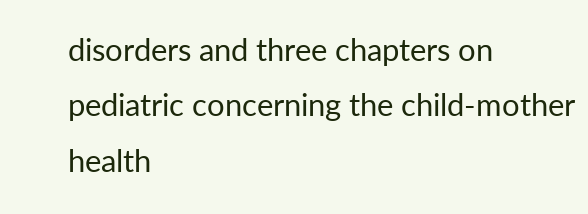disorders and three chapters on pediatric concerning the child-mother health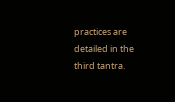practices are detailed in the third tantra.